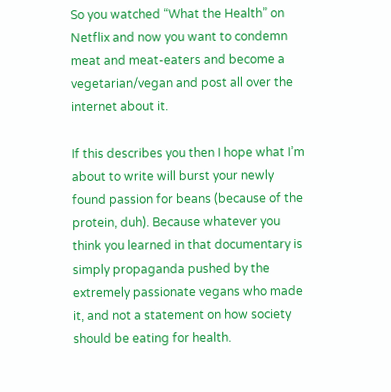So you watched “What the Health” on Netflix and now you want to condemn meat and meat-eaters and become a vegetarian/vegan and post all over the internet about it.

If this describes you then I hope what I’m about to write will burst your newly found passion for beans (because of the protein, duh). Because whatever you think you learned in that documentary is simply propaganda pushed by the extremely passionate vegans who made it, and not a statement on how society should be eating for health.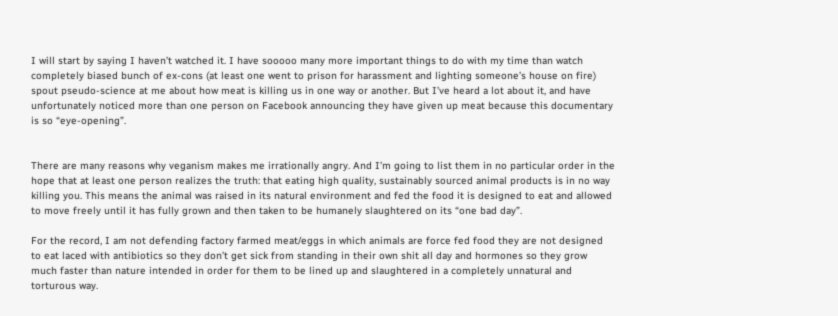I will start by saying I haven’t watched it. I have sooooo many more important things to do with my time than watch completely biased bunch of ex-cons (at least one went to prison for harassment and lighting someone’s house on fire) spout pseudo-science at me about how meat is killing us in one way or another. But I’ve heard a lot about it, and have unfortunately noticed more than one person on Facebook announcing they have given up meat because this documentary is so “eye-opening”.


There are many reasons why veganism makes me irrationally angry. And I’m going to list them in no particular order in the hope that at least one person realizes the truth: that eating high quality, sustainably sourced animal products is in no way killing you. This means the animal was raised in its natural environment and fed the food it is designed to eat and allowed to move freely until it has fully grown and then taken to be humanely slaughtered on its “one bad day”.

For the record, I am not defending factory farmed meat/eggs in which animals are force fed food they are not designed to eat laced with antibiotics so they don’t get sick from standing in their own shit all day and hormones so they grow much faster than nature intended in order for them to be lined up and slaughtered in a completely unnatural and torturous way.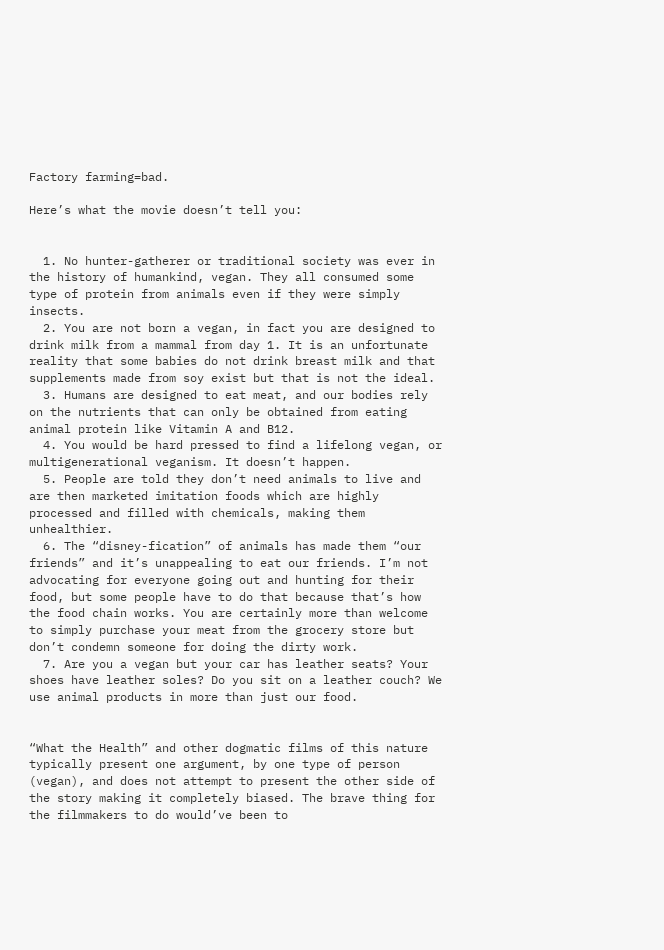Factory farming=bad.

Here’s what the movie doesn’t tell you:


  1. No hunter-gatherer or traditional society was ever in the history of humankind, vegan. They all consumed some type of protein from animals even if they were simply insects.
  2. You are not born a vegan, in fact you are designed to drink milk from a mammal from day 1. It is an unfortunate reality that some babies do not drink breast milk and that supplements made from soy exist but that is not the ideal.
  3. Humans are designed to eat meat, and our bodies rely on the nutrients that can only be obtained from eating animal protein like Vitamin A and B12.
  4. You would be hard pressed to find a lifelong vegan, or multigenerational veganism. It doesn’t happen.
  5. People are told they don’t need animals to live and are then marketed imitation foods which are highly processed and filled with chemicals, making them unhealthier.
  6. The “disney-fication” of animals has made them “our friends” and it’s unappealing to eat our friends. I’m not advocating for everyone going out and hunting for their food, but some people have to do that because that’s how the food chain works. You are certainly more than welcome to simply purchase your meat from the grocery store but don’t condemn someone for doing the dirty work.
  7. Are you a vegan but your car has leather seats? Your shoes have leather soles? Do you sit on a leather couch? We use animal products in more than just our food.


“What the Health” and other dogmatic films of this nature typically present one argument, by one type of person (vegan), and does not attempt to present the other side of the story making it completely biased. The brave thing for the filmmakers to do would’ve been to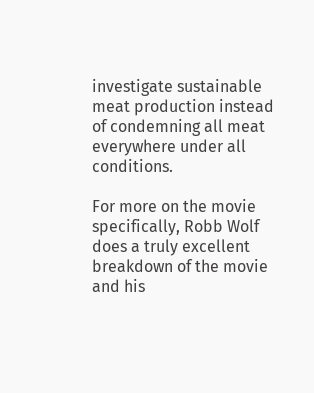investigate sustainable meat production instead of condemning all meat everywhere under all conditions.

For more on the movie specifically, Robb Wolf does a truly excellent breakdown of the movie and his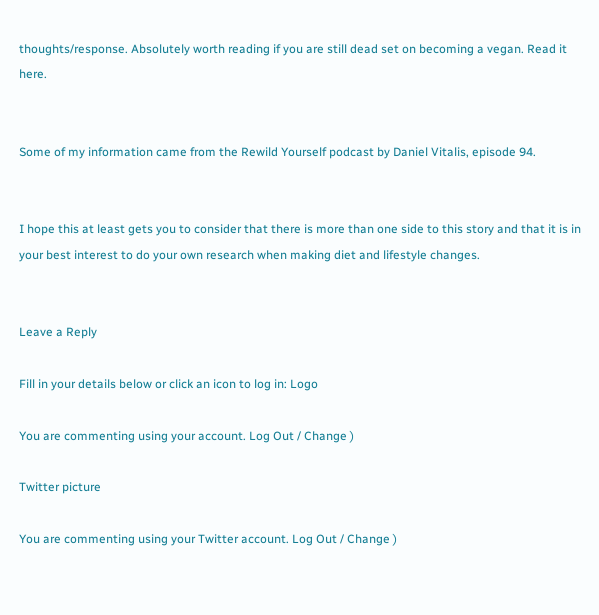thoughts/response. Absolutely worth reading if you are still dead set on becoming a vegan. Read it here.


Some of my information came from the Rewild Yourself podcast by Daniel Vitalis, episode 94.


I hope this at least gets you to consider that there is more than one side to this story and that it is in your best interest to do your own research when making diet and lifestyle changes.


Leave a Reply

Fill in your details below or click an icon to log in: Logo

You are commenting using your account. Log Out / Change )

Twitter picture

You are commenting using your Twitter account. Log Out / Change )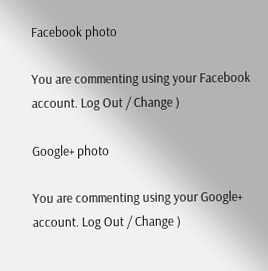Facebook photo

You are commenting using your Facebook account. Log Out / Change )

Google+ photo

You are commenting using your Google+ account. Log Out / Change )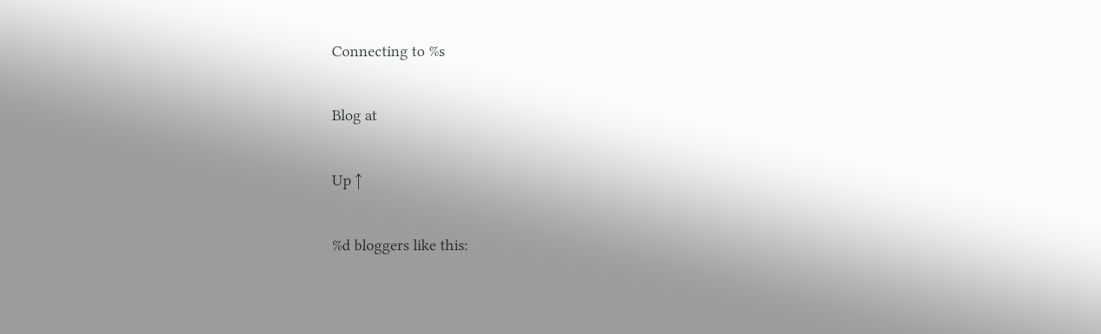Connecting to %s

Blog at

Up ↑

%d bloggers like this: